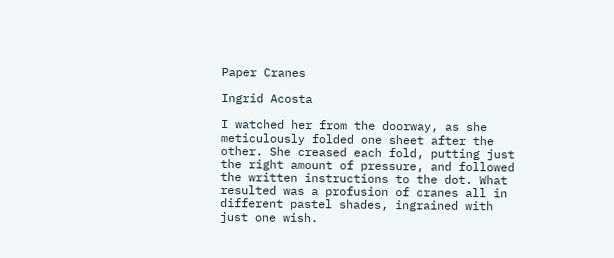Paper Cranes

Ingrid Acosta

I watched her from the doorway, as she meticulously folded one sheet after the other. She creased each fold, putting just the right amount of pressure, and followed the written instructions to the dot. What resulted was a profusion of cranes all in different pastel shades, ingrained with just one wish.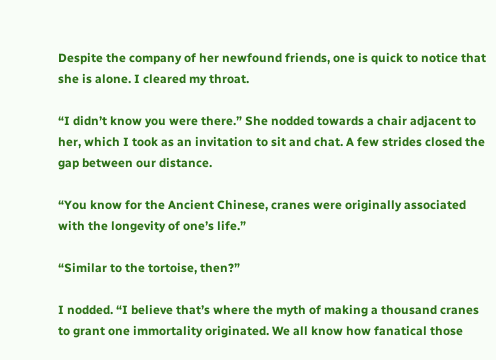Despite the company of her newfound friends, one is quick to notice that she is alone. I cleared my throat.

“I didn’t know you were there.” She nodded towards a chair adjacent to her, which I took as an invitation to sit and chat. A few strides closed the gap between our distance.

“You know for the Ancient Chinese, cranes were originally associated with the longevity of one’s life.”

“Similar to the tortoise, then?”

I nodded. “I believe that’s where the myth of making a thousand cranes to grant one immortality originated. We all know how fanatical those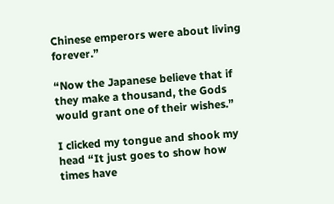Chinese emperors were about living forever.”

“Now the Japanese believe that if they make a thousand, the Gods would grant one of their wishes.”

I clicked my tongue and shook my head “It just goes to show how times have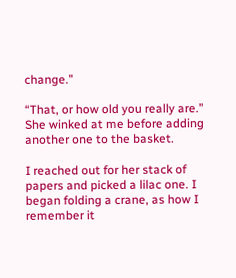change.”

“That, or how old you really are.” She winked at me before adding another one to the basket.

I reached out for her stack of papers and picked a lilac one. I began folding a crane, as how I remember it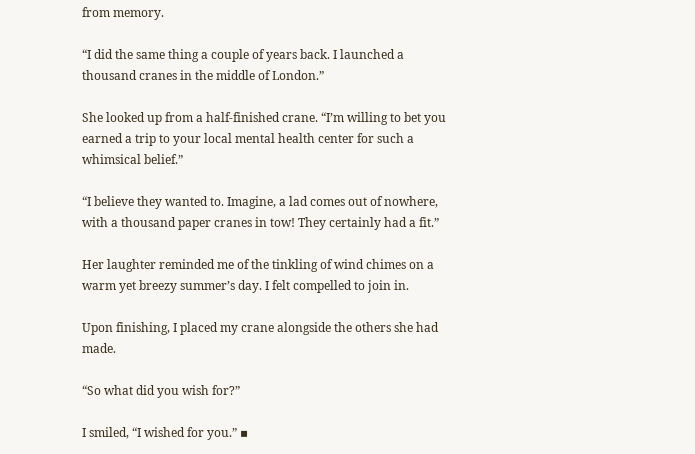from memory.

“I did the same thing a couple of years back. I launched a thousand cranes in the middle of London.”

She looked up from a half-finished crane. “I’m willing to bet you earned a trip to your local mental health center for such a whimsical belief.”

“I believe they wanted to. Imagine, a lad comes out of nowhere, with a thousand paper cranes in tow! They certainly had a fit.”

Her laughter reminded me of the tinkling of wind chimes on a warm yet breezy summer’s day. I felt compelled to join in.

Upon finishing, I placed my crane alongside the others she had made.

“So what did you wish for?”

I smiled, “I wished for you.” ▪